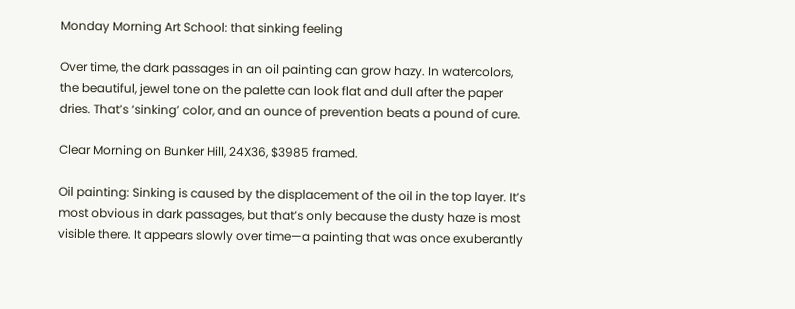Monday Morning Art School: that sinking feeling

Over time, the dark passages in an oil painting can grow hazy. In watercolors, the beautiful, jewel tone on the palette can look flat and dull after the paper dries. That’s ‘sinking’ color, and an ounce of prevention beats a pound of cure.

Clear Morning on Bunker Hill, 24X36, $3985 framed.

Oil painting: Sinking is caused by the displacement of the oil in the top layer. It’s most obvious in dark passages, but that’s only because the dusty haze is most visible there. It appears slowly over time—a painting that was once exuberantly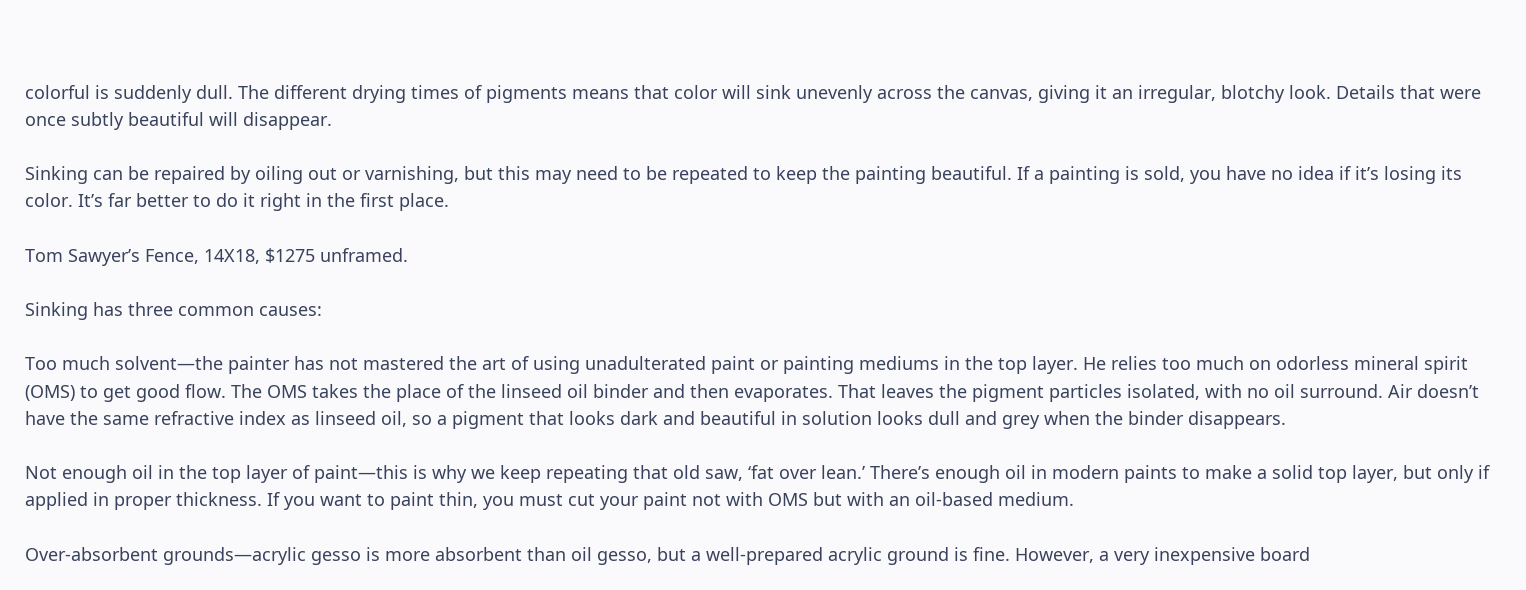colorful is suddenly dull. The different drying times of pigments means that color will sink unevenly across the canvas, giving it an irregular, blotchy look. Details that were once subtly beautiful will disappear.

Sinking can be repaired by oiling out or varnishing, but this may need to be repeated to keep the painting beautiful. If a painting is sold, you have no idea if it’s losing its color. It’s far better to do it right in the first place.

Tom Sawyer’s Fence, 14X18, $1275 unframed.

Sinking has three common causes:

Too much solvent—the painter has not mastered the art of using unadulterated paint or painting mediums in the top layer. He relies too much on odorless mineral spirit (OMS) to get good flow. The OMS takes the place of the linseed oil binder and then evaporates. That leaves the pigment particles isolated, with no oil surround. Air doesn’t have the same refractive index as linseed oil, so a pigment that looks dark and beautiful in solution looks dull and grey when the binder disappears.

Not enough oil in the top layer of paint—this is why we keep repeating that old saw, ‘fat over lean.’ There’s enough oil in modern paints to make a solid top layer, but only if applied in proper thickness. If you want to paint thin, you must cut your paint not with OMS but with an oil-based medium.

Over-absorbent grounds—acrylic gesso is more absorbent than oil gesso, but a well-prepared acrylic ground is fine. However, a very inexpensive board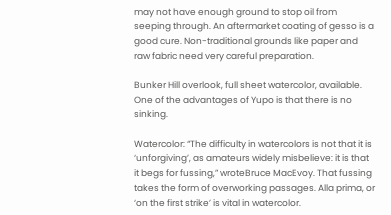may not have enough ground to stop oil from seeping through. An aftermarket coating of gesso is a good cure. Non-traditional grounds like paper and raw fabric need very careful preparation.

Bunker Hill overlook, full sheet watercolor, available. One of the advantages of Yupo is that there is no sinking.

Watercolor: “The difficulty in watercolors is not that it is ‘unforgiving’, as amateurs widely misbelieve: it is that it begs for fussing,” wroteBruce MacEvoy. That fussing takes the form of overworking passages. Alla prima, or ‘on the first strike’ is vital in watercolor.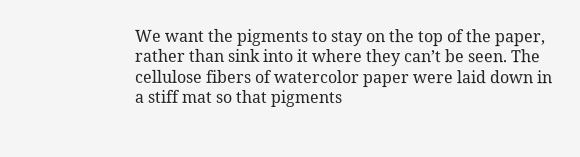We want the pigments to stay on the top of the paper, rather than sink into it where they can’t be seen. The cellulose fibers of watercolor paper were laid down in a stiff mat so that pigments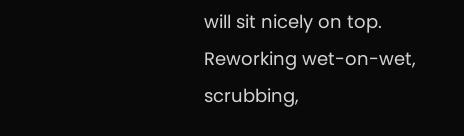will sit nicely on top. Reworking wet-on-wet, scrubbing,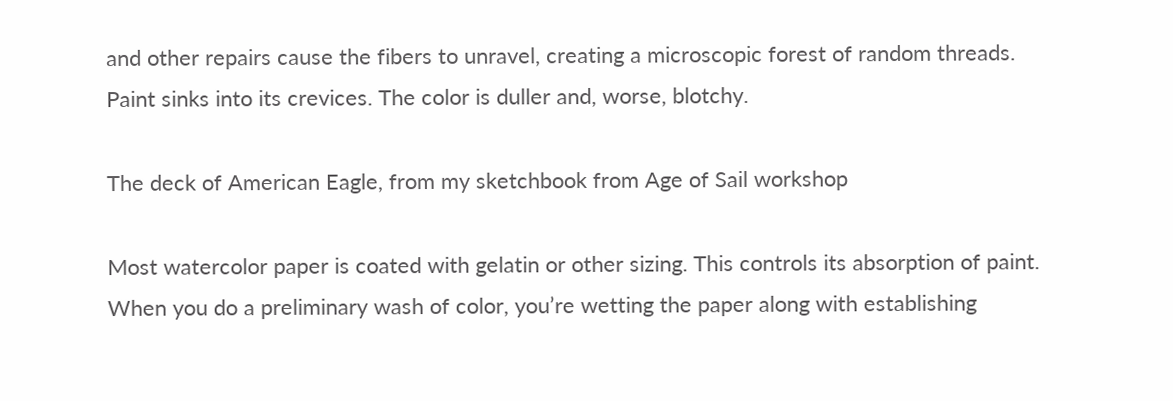and other repairs cause the fibers to unravel, creating a microscopic forest of random threads. Paint sinks into its crevices. The color is duller and, worse, blotchy.

The deck of American Eagle, from my sketchbook from Age of Sail workshop

Most watercolor paper is coated with gelatin or other sizing. This controls its absorption of paint. When you do a preliminary wash of color, you’re wetting the paper along with establishing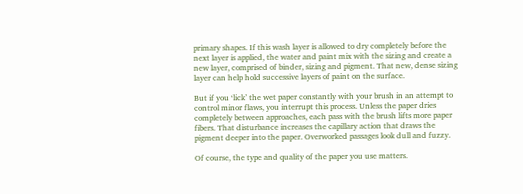primary shapes. If this wash layer is allowed to dry completely before the next layer is applied, the water and paint mix with the sizing and create a new layer, comprised of binder, sizing and pigment. That new, dense sizing layer can help hold successive layers of paint on the surface.

But if you ‘lick’ the wet paper constantly with your brush in an attempt to control minor flaws, you interrupt this process. Unless the paper dries completely between approaches, each pass with the brush lifts more paper fibers. That disturbance increases the capillary action that draws the pigment deeper into the paper. Overworked passages look dull and fuzzy.

Of course, the type and quality of the paper you use matters.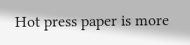Hot press paper is more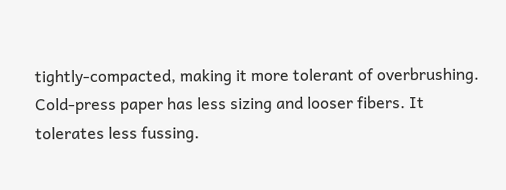tightly-compacted, making it more tolerant of overbrushing. Cold-press paper has less sizing and looser fibers. It tolerates less fussing.